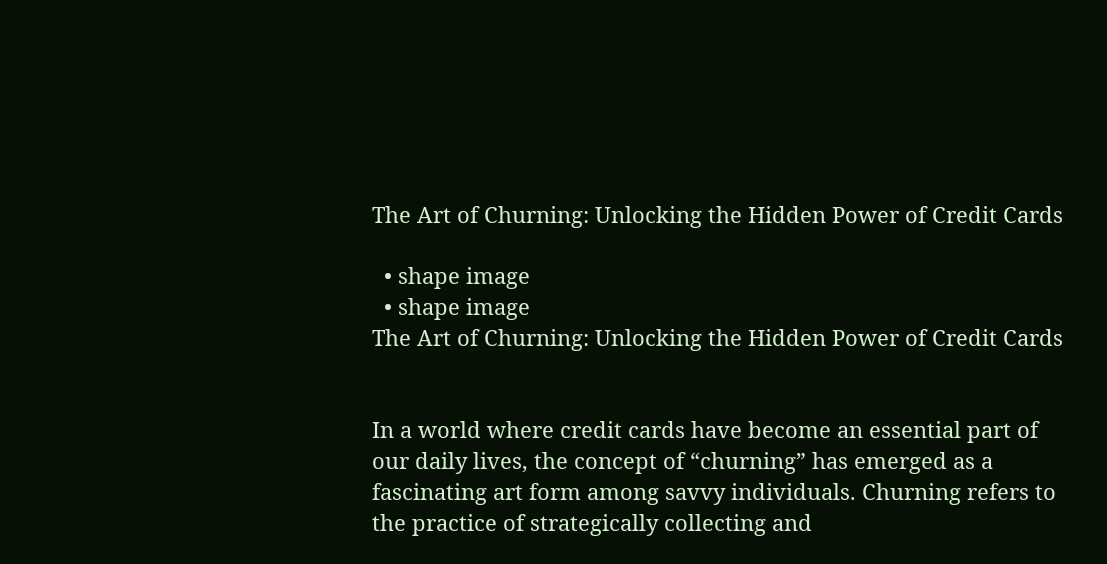The Art of Churning: Unlocking the Hidden Power of Credit Cards

  • shape image
  • shape image
The Art of Churning: Unlocking the Hidden Power of Credit Cards


In a world where credit cards have become an essential part of our daily lives, the concept of “churning” has emerged as a fascinating art form among savvy individuals. Churning refers to the practice of strategically collecting and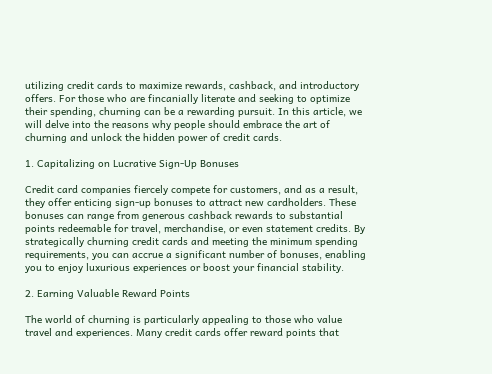utilizing credit cards to maximize rewards, cashback, and introductory offers. For those who are fincanially literate and seeking to optimize their spending, churning can be a rewarding pursuit. In this article, we will delve into the reasons why people should embrace the art of churning and unlock the hidden power of credit cards.

1. Capitalizing on Lucrative Sign-Up Bonuses

Credit card companies fiercely compete for customers, and as a result, they offer enticing sign-up bonuses to attract new cardholders. These bonuses can range from generous cashback rewards to substantial points redeemable for travel, merchandise, or even statement credits. By strategically churning credit cards and meeting the minimum spending requirements, you can accrue a significant number of bonuses, enabling you to enjoy luxurious experiences or boost your financial stability.

2. Earning Valuable Reward Points

The world of churning is particularly appealing to those who value travel and experiences. Many credit cards offer reward points that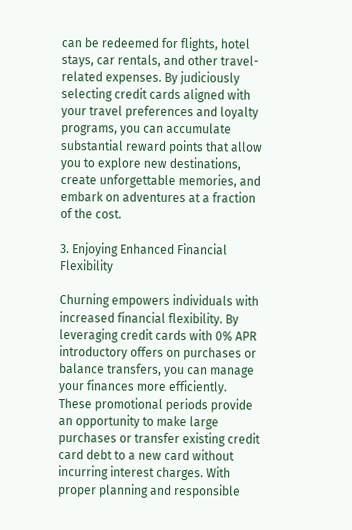can be redeemed for flights, hotel stays, car rentals, and other travel-related expenses. By judiciously selecting credit cards aligned with your travel preferences and loyalty programs, you can accumulate substantial reward points that allow you to explore new destinations, create unforgettable memories, and embark on adventures at a fraction of the cost.

3. Enjoying Enhanced Financial Flexibility

Churning empowers individuals with increased financial flexibility. By leveraging credit cards with 0% APR introductory offers on purchases or balance transfers, you can manage your finances more efficiently. These promotional periods provide an opportunity to make large purchases or transfer existing credit card debt to a new card without incurring interest charges. With proper planning and responsible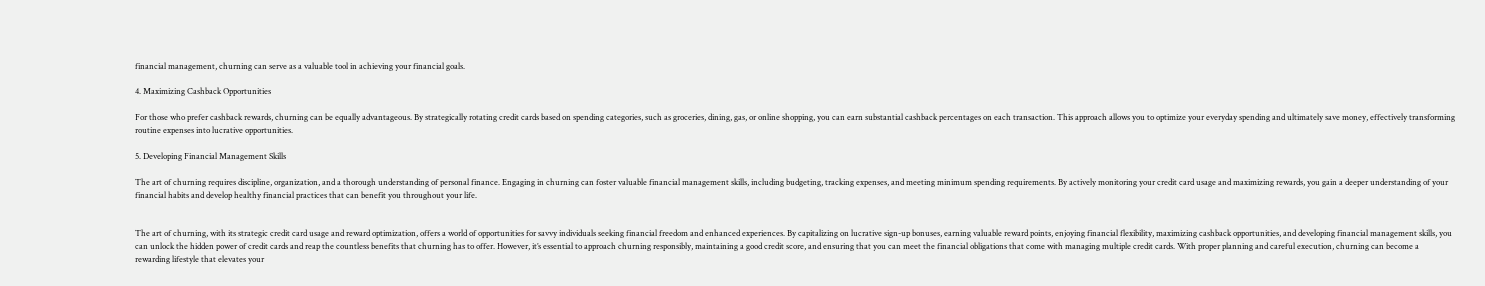financial management, churning can serve as a valuable tool in achieving your financial goals.

4. Maximizing Cashback Opportunities

For those who prefer cashback rewards, churning can be equally advantageous. By strategically rotating credit cards based on spending categories, such as groceries, dining, gas, or online shopping, you can earn substantial cashback percentages on each transaction. This approach allows you to optimize your everyday spending and ultimately save money, effectively transforming routine expenses into lucrative opportunities.

5. Developing Financial Management Skills

The art of churning requires discipline, organization, and a thorough understanding of personal finance. Engaging in churning can foster valuable financial management skills, including budgeting, tracking expenses, and meeting minimum spending requirements. By actively monitoring your credit card usage and maximizing rewards, you gain a deeper understanding of your financial habits and develop healthy financial practices that can benefit you throughout your life.


The art of churning, with its strategic credit card usage and reward optimization, offers a world of opportunities for savvy individuals seeking financial freedom and enhanced experiences. By capitalizing on lucrative sign-up bonuses, earning valuable reward points, enjoying financial flexibility, maximizing cashback opportunities, and developing financial management skills, you can unlock the hidden power of credit cards and reap the countless benefits that churning has to offer. However, it’s essential to approach churning responsibly, maintaining a good credit score, and ensuring that you can meet the financial obligations that come with managing multiple credit cards. With proper planning and careful execution, churning can become a rewarding lifestyle that elevates your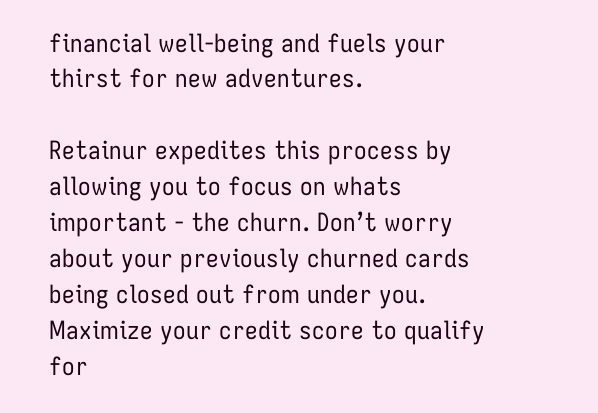financial well-being and fuels your thirst for new adventures.

Retainur expedites this process by allowing you to focus on whats important - the churn. Don’t worry about your previously churned cards being closed out from under you. Maximize your credit score to qualify for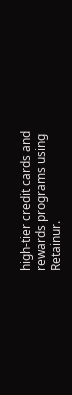high-tier credit cards and rewards programs using Retainur.